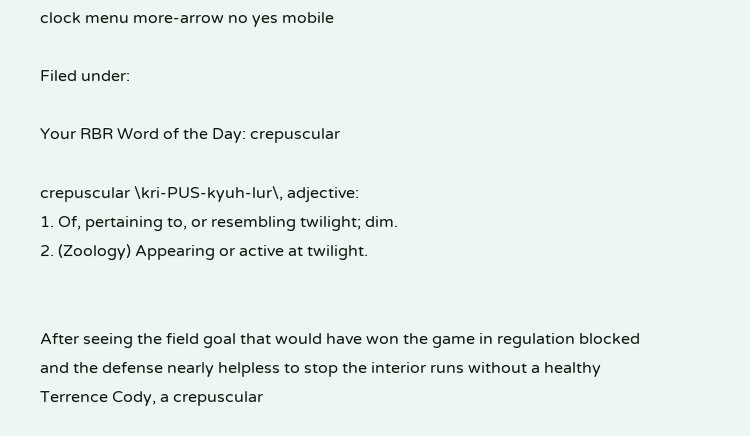clock menu more-arrow no yes mobile

Filed under:

Your RBR Word of the Day: crepuscular

crepuscular \kri-PUS-kyuh-lur\, adjective:
1. Of, pertaining to, or resembling twilight; dim.
2. (Zoology) Appearing or active at twilight.


After seeing the field goal that would have won the game in regulation blocked and the defense nearly helpless to stop the interior runs without a healthy Terrence Cody, a crepuscular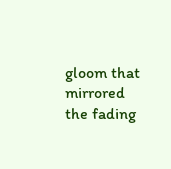gloom that mirrored the fading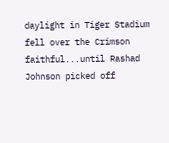daylight in Tiger Stadium fell over the Crimson faithful...until Rashad Johnson picked off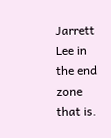Jarrett Lee in the end zone that is.